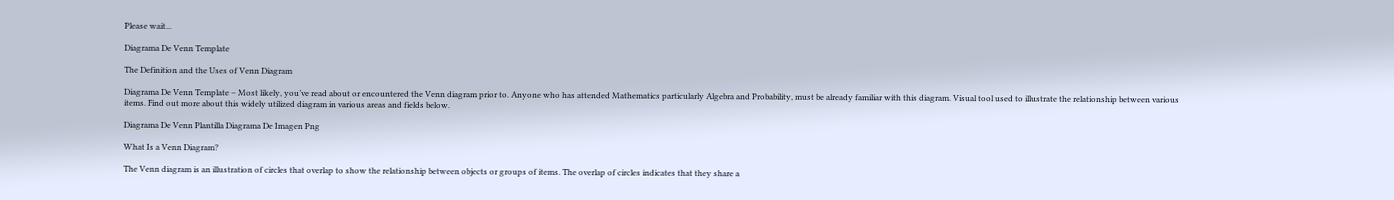Please wait...

Diagrama De Venn Template

The Definition and the Uses of Venn Diagram

Diagrama De Venn Template – Most likely, you’ve read about or encountered the Venn diagram prior to. Anyone who has attended Mathematics particularly Algebra and Probability, must be already familiar with this diagram. Visual tool used to illustrate the relationship between various items. Find out more about this widely utilized diagram in various areas and fields below.

Diagrama De Venn Plantilla Diagrama De Imagen Png

What Is a Venn Diagram?

The Venn diagram is an illustration of circles that overlap to show the relationship between objects or groups of items. The overlap of circles indicates that they share a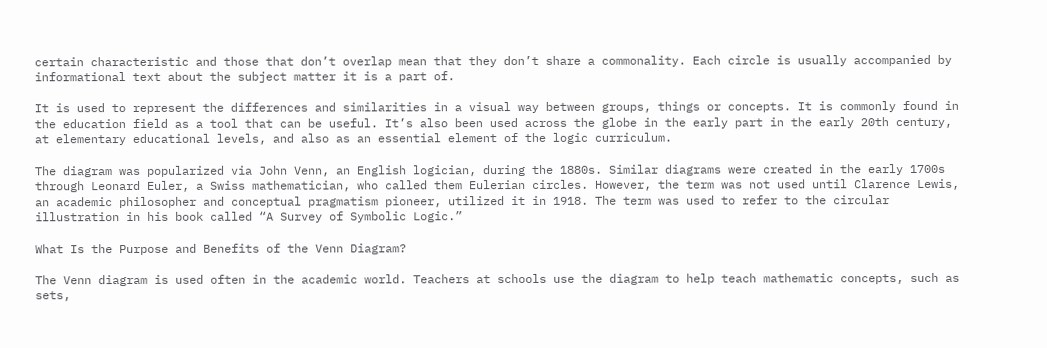certain characteristic and those that don’t overlap mean that they don’t share a commonality. Each circle is usually accompanied by informational text about the subject matter it is a part of.

It is used to represent the differences and similarities in a visual way between groups, things or concepts. It is commonly found in the education field as a tool that can be useful. It’s also been used across the globe in the early part in the early 20th century, at elementary educational levels, and also as an essential element of the logic curriculum.

The diagram was popularized via John Venn, an English logician, during the 1880s. Similar diagrams were created in the early 1700s through Leonard Euler, a Swiss mathematician, who called them Eulerian circles. However, the term was not used until Clarence Lewis, an academic philosopher and conceptual pragmatism pioneer, utilized it in 1918. The term was used to refer to the circular illustration in his book called “A Survey of Symbolic Logic.”

What Is the Purpose and Benefits of the Venn Diagram?

The Venn diagram is used often in the academic world. Teachers at schools use the diagram to help teach mathematic concepts, such as sets,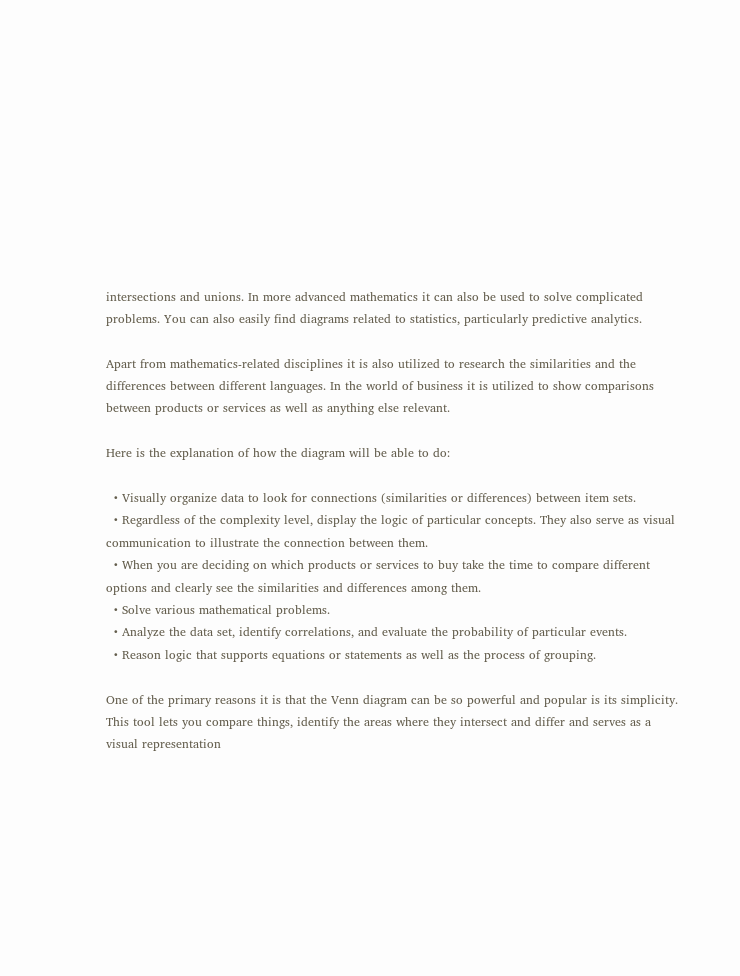intersections and unions. In more advanced mathematics it can also be used to solve complicated problems. You can also easily find diagrams related to statistics, particularly predictive analytics.

Apart from mathematics-related disciplines it is also utilized to research the similarities and the differences between different languages. In the world of business it is utilized to show comparisons between products or services as well as anything else relevant.

Here is the explanation of how the diagram will be able to do:

  • Visually organize data to look for connections (similarities or differences) between item sets.
  • Regardless of the complexity level, display the logic of particular concepts. They also serve as visual communication to illustrate the connection between them.
  • When you are deciding on which products or services to buy take the time to compare different options and clearly see the similarities and differences among them.
  • Solve various mathematical problems.
  • Analyze the data set, identify correlations, and evaluate the probability of particular events.
  • Reason logic that supports equations or statements as well as the process of grouping.

One of the primary reasons it is that the Venn diagram can be so powerful and popular is its simplicity. This tool lets you compare things, identify the areas where they intersect and differ and serves as a visual representation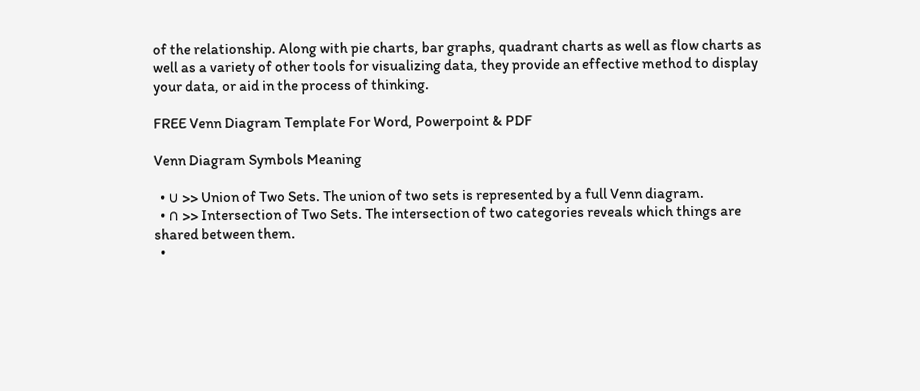of the relationship. Along with pie charts, bar graphs, quadrant charts as well as flow charts as well as a variety of other tools for visualizing data, they provide an effective method to display your data, or aid in the process of thinking.

FREE Venn Diagram Template For Word, Powerpoint & PDF

Venn Diagram Symbols Meaning

  • ∪ >> Union of Two Sets. The union of two sets is represented by a full Venn diagram.
  • ∩ >> Intersection of Two Sets. The intersection of two categories reveals which things are shared between them.
  •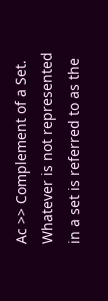Ac >> Complement of a Set. Whatever is not represented in a set is referred to as the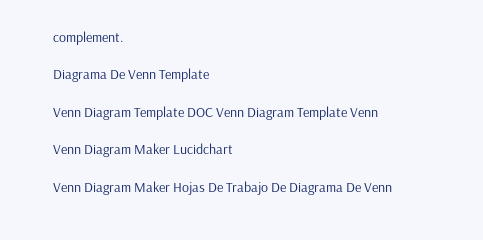complement.

Diagrama De Venn Template

Venn Diagram Template DOC Venn Diagram Template Venn

Venn Diagram Maker Lucidchart

Venn Diagram Maker Hojas De Trabajo De Diagrama De Venn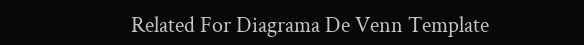Related For Diagrama De Venn Template